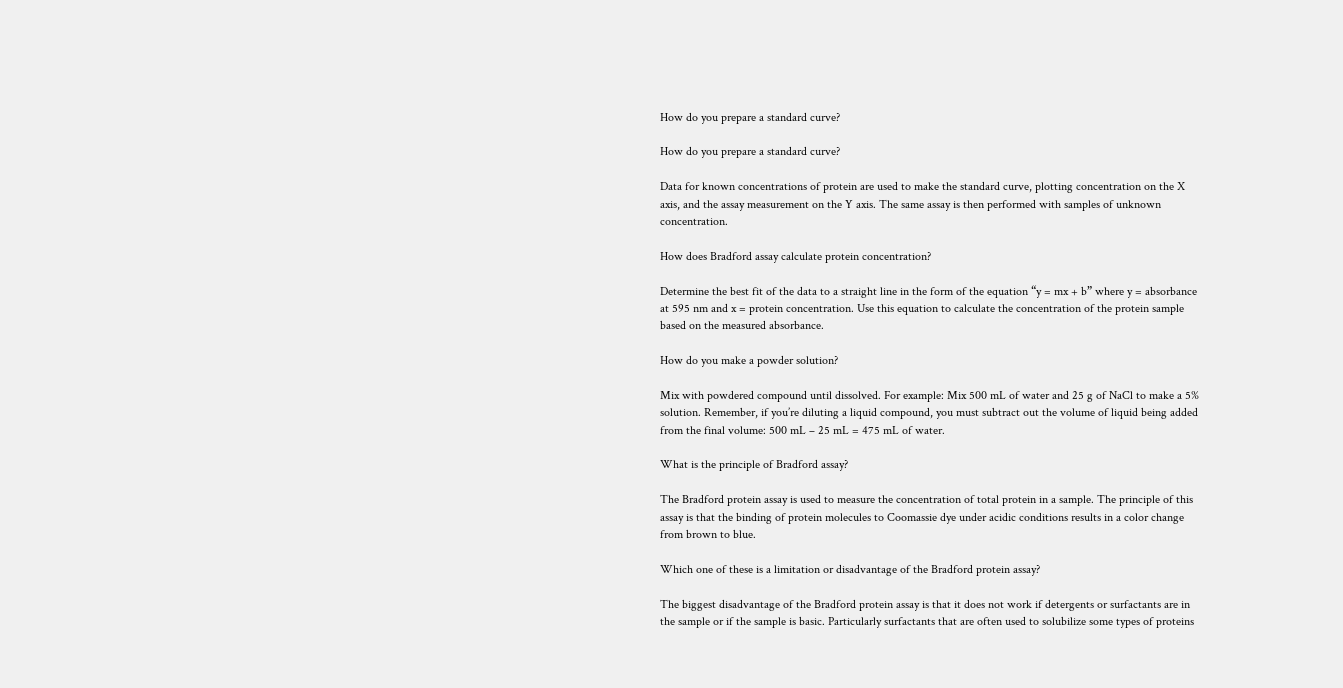How do you prepare a standard curve?

How do you prepare a standard curve?

Data for known concentrations of protein are used to make the standard curve, plotting concentration on the X axis, and the assay measurement on the Y axis. The same assay is then performed with samples of unknown concentration.

How does Bradford assay calculate protein concentration?

Determine the best fit of the data to a straight line in the form of the equation “y = mx + b” where y = absorbance at 595 nm and x = protein concentration. Use this equation to calculate the concentration of the protein sample based on the measured absorbance.

How do you make a powder solution?

Mix with powdered compound until dissolved. For example: Mix 500 mL of water and 25 g of NaCl to make a 5% solution. Remember, if you’re diluting a liquid compound, you must subtract out the volume of liquid being added from the final volume: 500 mL – 25 mL = 475 mL of water.

What is the principle of Bradford assay?

The Bradford protein assay is used to measure the concentration of total protein in a sample. The principle of this assay is that the binding of protein molecules to Coomassie dye under acidic conditions results in a color change from brown to blue.

Which one of these is a limitation or disadvantage of the Bradford protein assay?

The biggest disadvantage of the Bradford protein assay is that it does not work if detergents or surfactants are in the sample or if the sample is basic. Particularly surfactants that are often used to solubilize some types of proteins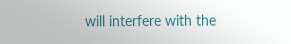will interfere with the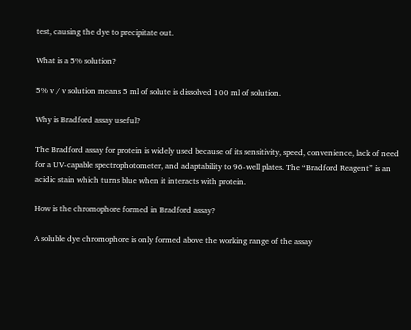test, causing the dye to precipitate out.

What is a 5% solution?

5% v / v solution means 5 ml of solute is dissolved 100 ml of solution.

Why is Bradford assay useful?

The Bradford assay for protein is widely used because of its sensitivity, speed, convenience, lack of need for a UV-capable spectrophotometer, and adaptability to 96-well plates. The “Bradford Reagent” is an acidic stain which turns blue when it interacts with protein.

How is the chromophore formed in Bradford assay?

A soluble dye chromophore is only formed above the working range of the assay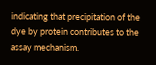indicating that precipitation of the dye by protein contributes to the assay mechanism.